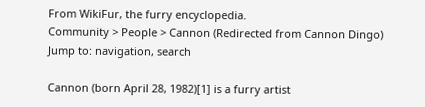From WikiFur, the furry encyclopedia.
Community > People > Cannon (Redirected from Cannon Dingo)
Jump to: navigation, search

Cannon (born April 28, 1982)[1] is a furry artist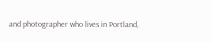and photographer who lives in Portland,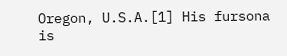Oregon, U.S.A.[1] His fursona is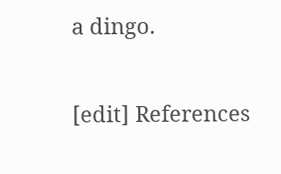a dingo.

[edit] References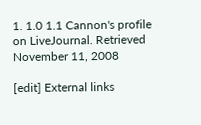1. 1.0 1.1 Cannon's profile on LiveJournal. Retrieved November 11, 2008

[edit] External links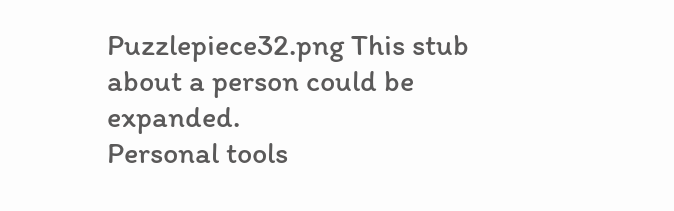Puzzlepiece32.png This stub about a person could be expanded.
Personal tools